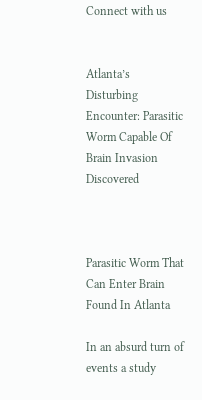Connect with us


Atlanta’s Disturbing Encounter: Parasitic Worm Capable Of Brain Invasion Discovered



Parasitic Worm That Can Enter Brain Found In Atlanta

In an absurd turn of events a study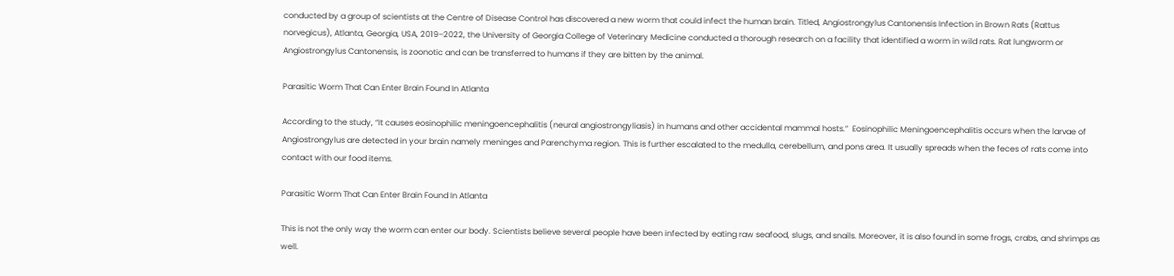conducted by a group of scientists at the Centre of Disease Control has discovered a new worm that could infect the human brain. Titled, Angiostrongylus Cantonensis Infection in Brown Rats (Rattus norvegicus), Atlanta, Georgia, USA, 2019–2022, the University of Georgia College of Veterinary Medicine conducted a thorough research on a facility that identified a worm in wild rats. Rat lungworm or Angiostrongylus Cantonensis, is zoonotic and can be transferred to humans if they are bitten by the animal.

Parasitic Worm That Can Enter Brain Found In Atlanta

According to the study, “It causes eosinophilic meningoencephalitis (neural angiostrongyliasis) in humans and other accidental mammal hosts.”  Eosinophilic Meningoencephalitis occurs when the larvae of Angiostrongylus are detected in your brain namely meninges and Parenchyma region. This is further escalated to the medulla, cerebellum, and pons area. It usually spreads when the feces of rats come into contact with our food items.

Parasitic Worm That Can Enter Brain Found In Atlanta

This is not the only way the worm can enter our body. Scientists believe several people have been infected by eating raw seafood, slugs, and snails. Moreover, it is also found in some frogs, crabs, and shrimps as well.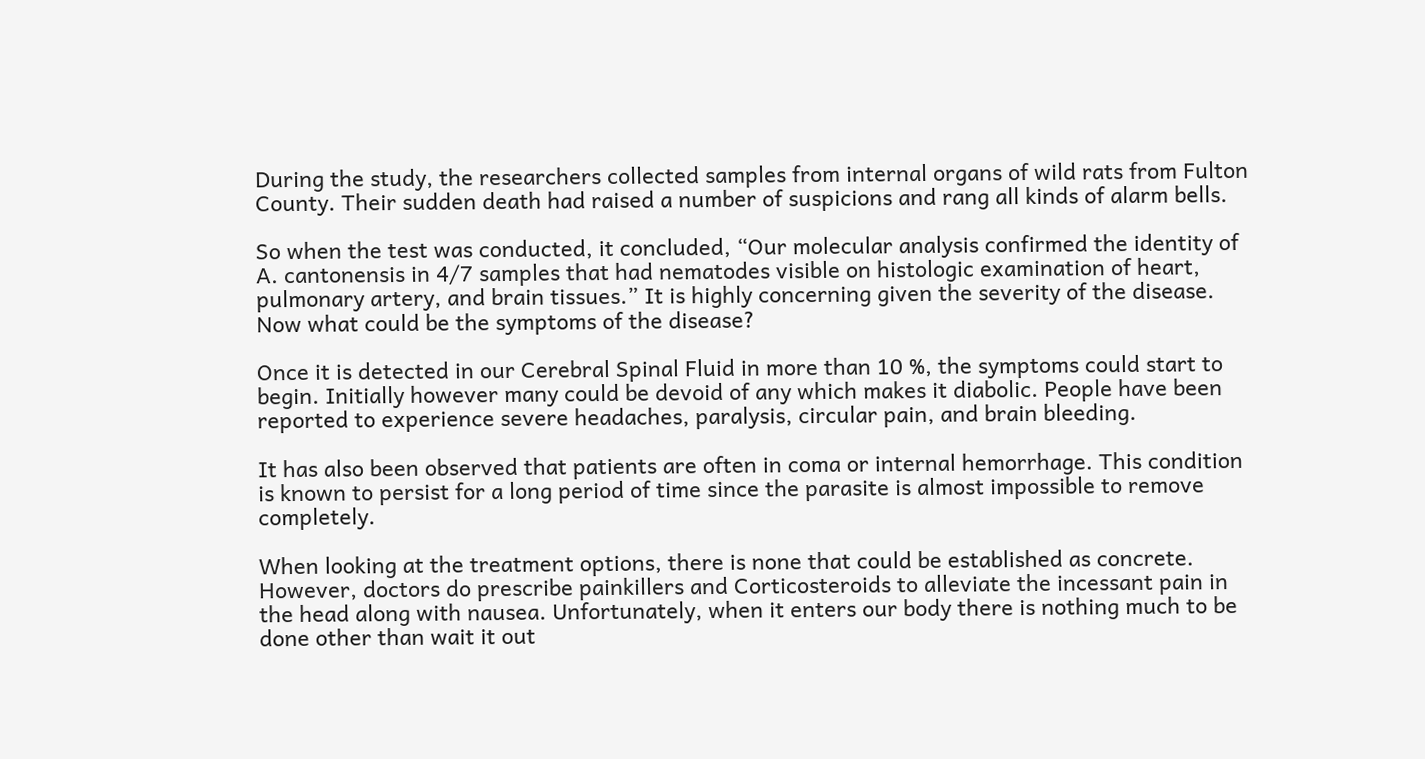During the study, the researchers collected samples from internal organs of wild rats from Fulton County. Their sudden death had raised a number of suspicions and rang all kinds of alarm bells.

So when the test was conducted, it concluded, “Our molecular analysis confirmed the identity of A. cantonensis in 4/7 samples that had nematodes visible on histologic examination of heart, pulmonary artery, and brain tissues.” It is highly concerning given the severity of the disease. Now what could be the symptoms of the disease?

Once it is detected in our Cerebral Spinal Fluid in more than 10 %, the symptoms could start to begin. Initially however many could be devoid of any which makes it diabolic. People have been reported to experience severe headaches, paralysis, circular pain, and brain bleeding.

It has also been observed that patients are often in coma or internal hemorrhage. This condition is known to persist for a long period of time since the parasite is almost impossible to remove completely.

When looking at the treatment options, there is none that could be established as concrete.  However, doctors do prescribe painkillers and Corticosteroids to alleviate the incessant pain in the head along with nausea. Unfortunately, when it enters our body there is nothing much to be done other than wait it out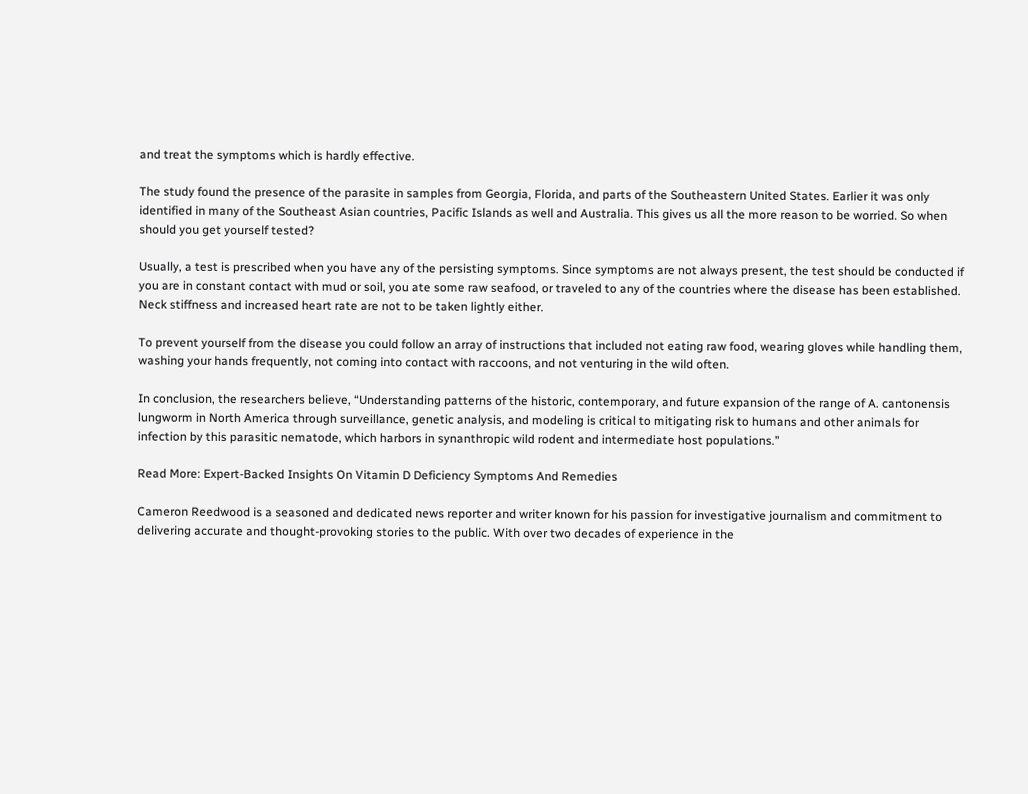and treat the symptoms which is hardly effective.

The study found the presence of the parasite in samples from Georgia, Florida, and parts of the Southeastern United States. Earlier it was only identified in many of the Southeast Asian countries, Pacific Islands as well and Australia. This gives us all the more reason to be worried. So when should you get yourself tested?

Usually, a test is prescribed when you have any of the persisting symptoms. Since symptoms are not always present, the test should be conducted if you are in constant contact with mud or soil, you ate some raw seafood, or traveled to any of the countries where the disease has been established. Neck stiffness and increased heart rate are not to be taken lightly either.

To prevent yourself from the disease you could follow an array of instructions that included not eating raw food, wearing gloves while handling them, washing your hands frequently, not coming into contact with raccoons, and not venturing in the wild often.

In conclusion, the researchers believe, “Understanding patterns of the historic, contemporary, and future expansion of the range of A. cantonensis lungworm in North America through surveillance, genetic analysis, and modeling is critical to mitigating risk to humans and other animals for infection by this parasitic nematode, which harbors in synanthropic wild rodent and intermediate host populations.”

Read More: Expert-Backed Insights On Vitamin D Deficiency Symptoms And Remedies

Cameron Reedwood is a seasoned and dedicated news reporter and writer known for his passion for investigative journalism and commitment to delivering accurate and thought-provoking stories to the public. With over two decades of experience in the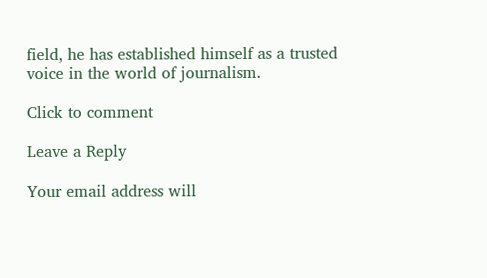field, he has established himself as a trusted voice in the world of journalism.

Click to comment

Leave a Reply

Your email address will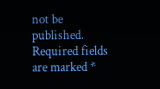not be published. Required fields are marked *